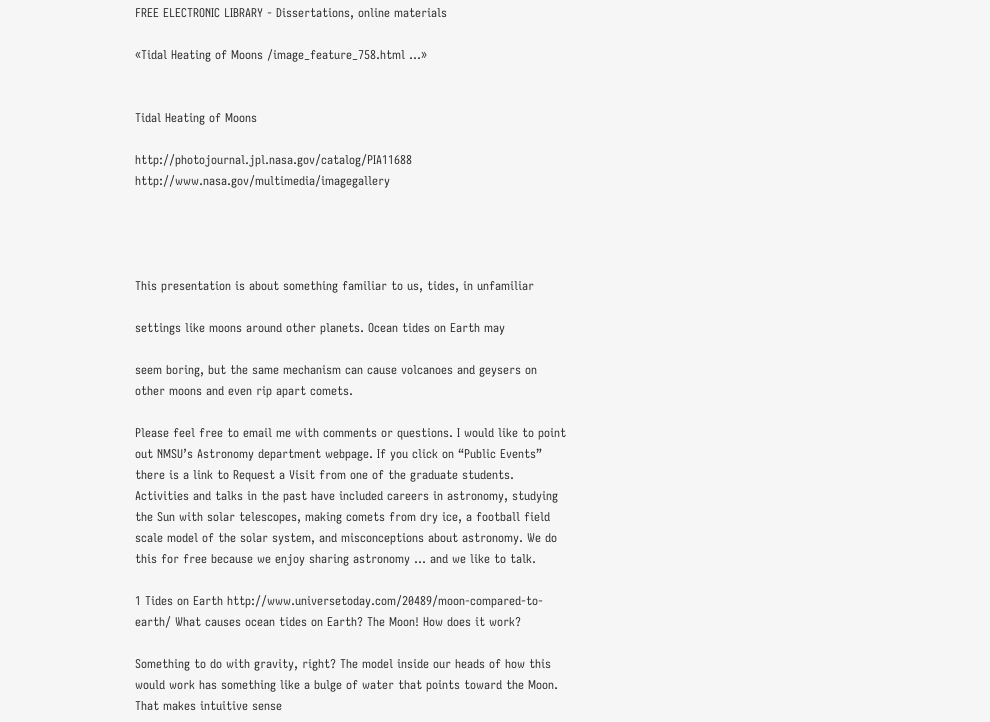FREE ELECTRONIC LIBRARY - Dissertations, online materials

«Tidal Heating of Moons /image_feature_758.html ...»


Tidal Heating of Moons

http://photojournal.jpl.nasa.gov/catalog/PIA11688 http://www.nasa.gov/multimedia/imagegallery




This presentation is about something familiar to us, tides, in unfamiliar

settings like moons around other planets. Ocean tides on Earth may

seem boring, but the same mechanism can cause volcanoes and geysers on other moons and even rip apart comets.

Please feel free to email me with comments or questions. I would like to point out NMSU’s Astronomy department webpage. If you click on “Public Events” there is a link to Request a Visit from one of the graduate students. Activities and talks in the past have included careers in astronomy, studying the Sun with solar telescopes, making comets from dry ice, a football field scale model of the solar system, and misconceptions about astronomy. We do this for free because we enjoy sharing astronomy … and we like to talk.

1 Tides on Earth http://www.universetoday.com/20489/moon-compared-to-earth/ What causes ocean tides on Earth? The Moon! How does it work?

Something to do with gravity, right? The model inside our heads of how this would work has something like a bulge of water that points toward the Moon. That makes intuitive sense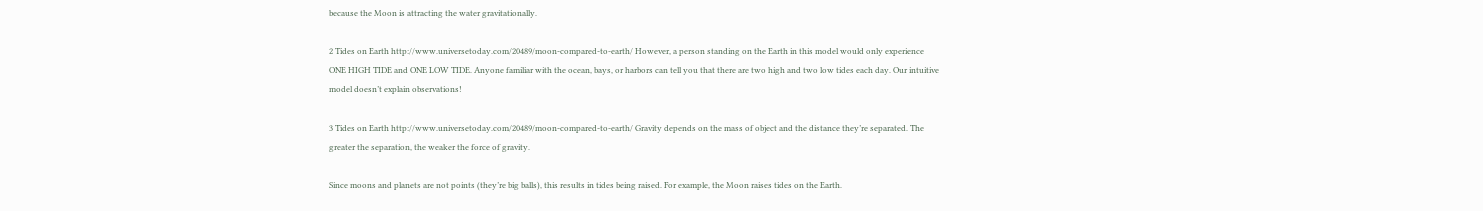because the Moon is attracting the water gravitationally.

2 Tides on Earth http://www.universetoday.com/20489/moon-compared-to-earth/ However, a person standing on the Earth in this model would only experience ONE HIGH TIDE and ONE LOW TIDE. Anyone familiar with the ocean, bays, or harbors can tell you that there are two high and two low tides each day. Our intuitive model doesn’t explain observations!

3 Tides on Earth http://www.universetoday.com/20489/moon-compared-to-earth/ Gravity depends on the mass of object and the distance they’re separated. The greater the separation, the weaker the force of gravity.

Since moons and planets are not points (they’re big balls), this results in tides being raised. For example, the Moon raises tides on the Earth.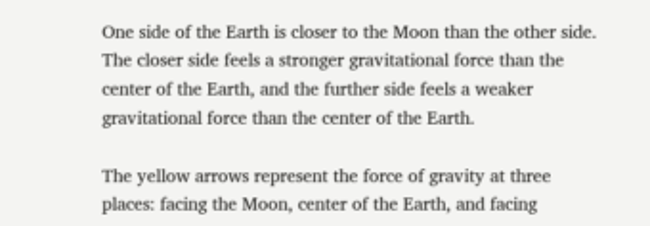One side of the Earth is closer to the Moon than the other side. The closer side feels a stronger gravitational force than the center of the Earth, and the further side feels a weaker gravitational force than the center of the Earth.

The yellow arrows represent the force of gravity at three places: facing the Moon, center of the Earth, and facing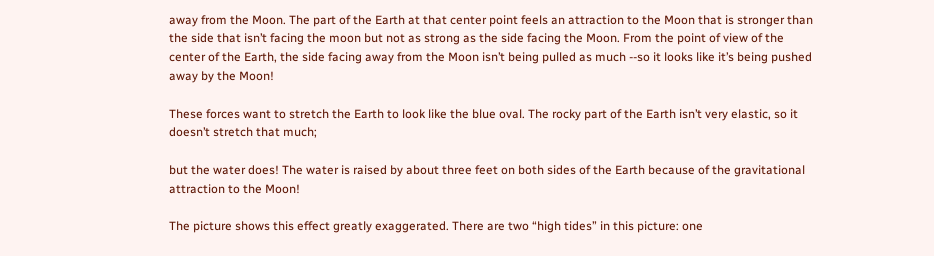away from the Moon. The part of the Earth at that center point feels an attraction to the Moon that is stronger than the side that isn’t facing the moon but not as strong as the side facing the Moon. From the point of view of the center of the Earth, the side facing away from the Moon isn’t being pulled as much --so it looks like it’s being pushed away by the Moon!

These forces want to stretch the Earth to look like the blue oval. The rocky part of the Earth isn’t very elastic, so it doesn’t stretch that much;

but the water does! The water is raised by about three feet on both sides of the Earth because of the gravitational attraction to the Moon!

The picture shows this effect greatly exaggerated. There are two “high tides” in this picture: one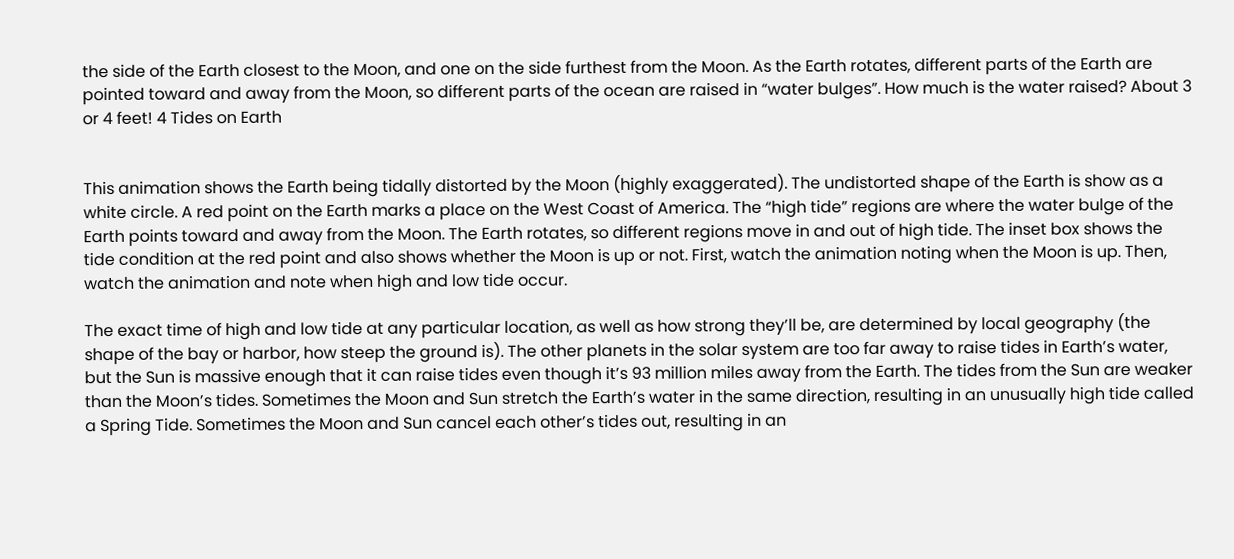the side of the Earth closest to the Moon, and one on the side furthest from the Moon. As the Earth rotates, different parts of the Earth are pointed toward and away from the Moon, so different parts of the ocean are raised in “water bulges”. How much is the water raised? About 3 or 4 feet! 4 Tides on Earth


This animation shows the Earth being tidally distorted by the Moon (highly exaggerated). The undistorted shape of the Earth is show as a white circle. A red point on the Earth marks a place on the West Coast of America. The “high tide” regions are where the water bulge of the Earth points toward and away from the Moon. The Earth rotates, so different regions move in and out of high tide. The inset box shows the tide condition at the red point and also shows whether the Moon is up or not. First, watch the animation noting when the Moon is up. Then, watch the animation and note when high and low tide occur.

The exact time of high and low tide at any particular location, as well as how strong they’ll be, are determined by local geography (the shape of the bay or harbor, how steep the ground is). The other planets in the solar system are too far away to raise tides in Earth’s water, but the Sun is massive enough that it can raise tides even though it’s 93 million miles away from the Earth. The tides from the Sun are weaker than the Moon’s tides. Sometimes the Moon and Sun stretch the Earth’s water in the same direction, resulting in an unusually high tide called a Spring Tide. Sometimes the Moon and Sun cancel each other’s tides out, resulting in an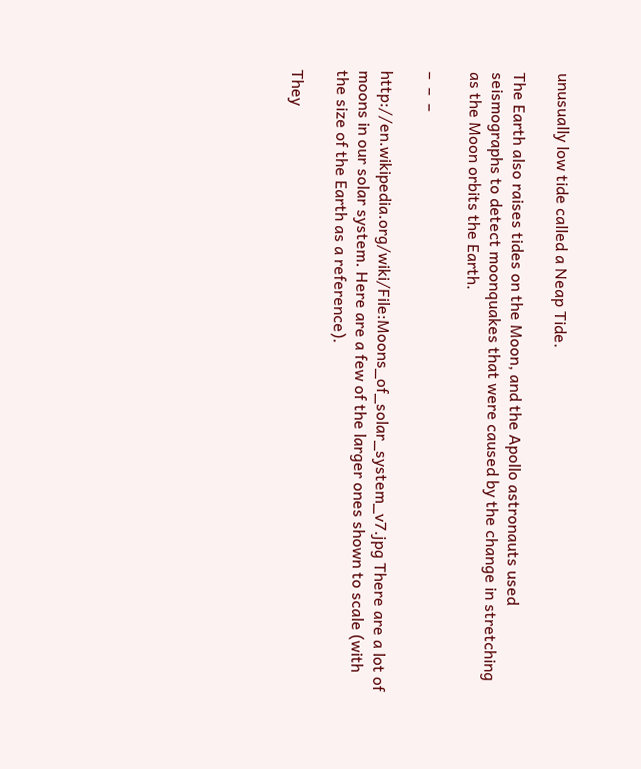unusually low tide called a Neap Tide.

The Earth also raises tides on the Moon, and the Apollo astronauts used seismographs to detect moonquakes that were caused by the change in stretching as the Moon orbits the Earth.

–  –  –

http://en.wikipedia.org/wiki/File:Moons_of_solar_system_v7.jpg There are a lot of moons in our solar system. Here are a few of the larger ones shown to scale (with the size of the Earth as a reference).

They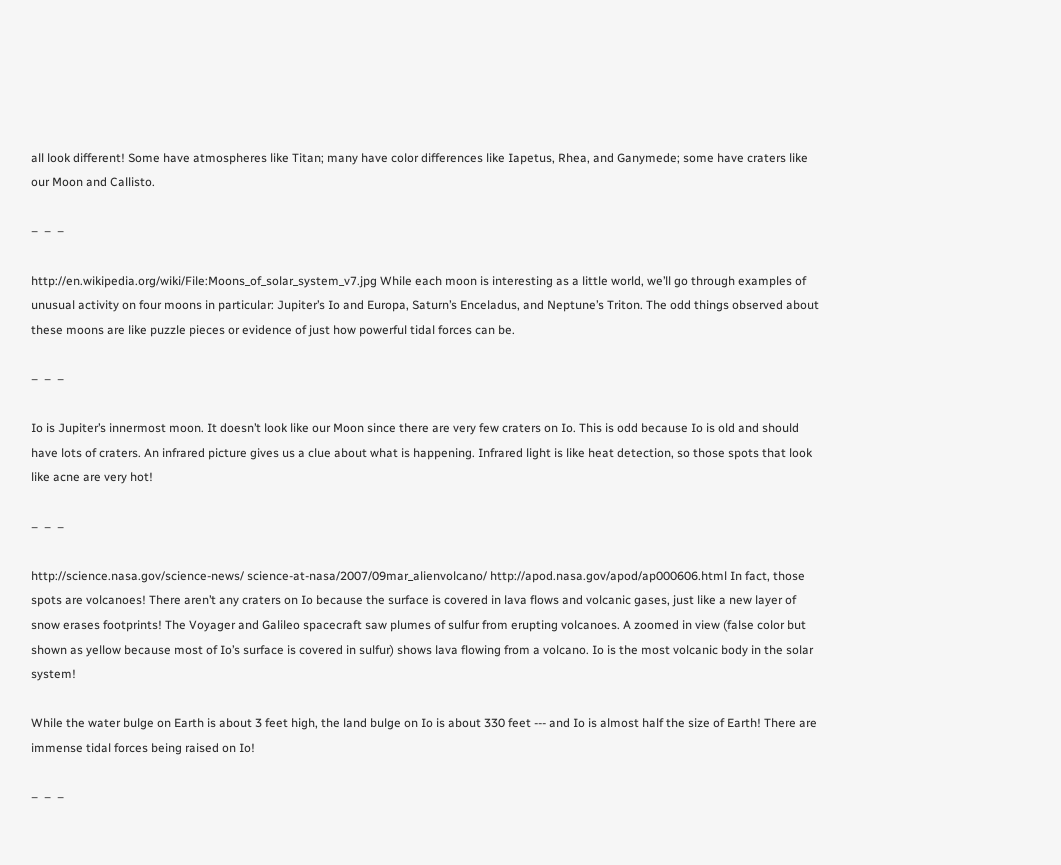all look different! Some have atmospheres like Titan; many have color differences like Iapetus, Rhea, and Ganymede; some have craters like our Moon and Callisto.

–  –  –

http://en.wikipedia.org/wiki/File:Moons_of_solar_system_v7.jpg While each moon is interesting as a little world, we’ll go through examples of unusual activity on four moons in particular: Jupiter’s Io and Europa, Saturn’s Enceladus, and Neptune’s Triton. The odd things observed about these moons are like puzzle pieces or evidence of just how powerful tidal forces can be.

–  –  –

Io is Jupiter’s innermost moon. It doesn’t look like our Moon since there are very few craters on Io. This is odd because Io is old and should have lots of craters. An infrared picture gives us a clue about what is happening. Infrared light is like heat detection, so those spots that look like acne are very hot!

–  –  –

http://science.nasa.gov/science-news/ science-at-nasa/2007/09mar_alienvolcano/ http://apod.nasa.gov/apod/ap000606.html In fact, those spots are volcanoes! There aren’t any craters on Io because the surface is covered in lava flows and volcanic gases, just like a new layer of snow erases footprints! The Voyager and Galileo spacecraft saw plumes of sulfur from erupting volcanoes. A zoomed in view (false color but shown as yellow because most of Io’s surface is covered in sulfur) shows lava flowing from a volcano. Io is the most volcanic body in the solar system!

While the water bulge on Earth is about 3 feet high, the land bulge on Io is about 330 feet --- and Io is almost half the size of Earth! There are immense tidal forces being raised on Io!

–  –  –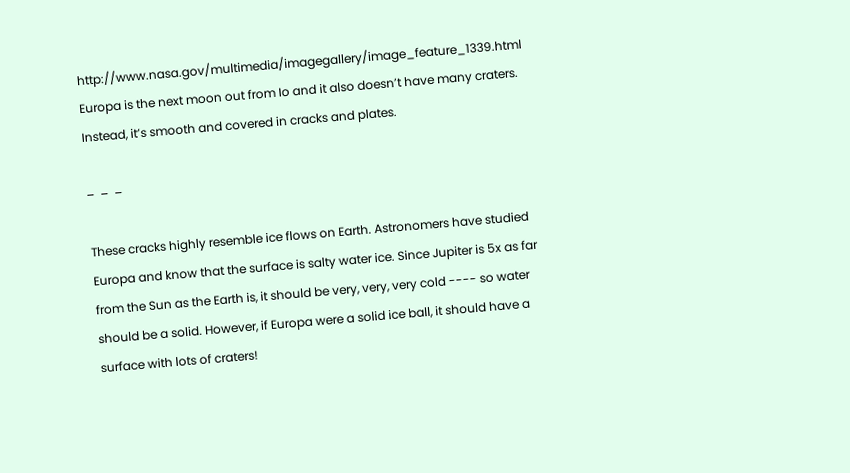http://www.nasa.gov/multimedia/imagegallery/image_feature_1339.html Europa is the next moon out from Io and it also doesn’t have many craters. Instead, it’s smooth and covered in cracks and plates.

–  –  –

These cracks highly resemble ice flows on Earth. Astronomers have studied Europa and know that the surface is salty water ice. Since Jupiter is 5x as far from the Sun as the Earth is, it should be very, very, very cold ---- so water should be a solid. However, if Europa were a solid ice ball, it should have a surface with lots of craters!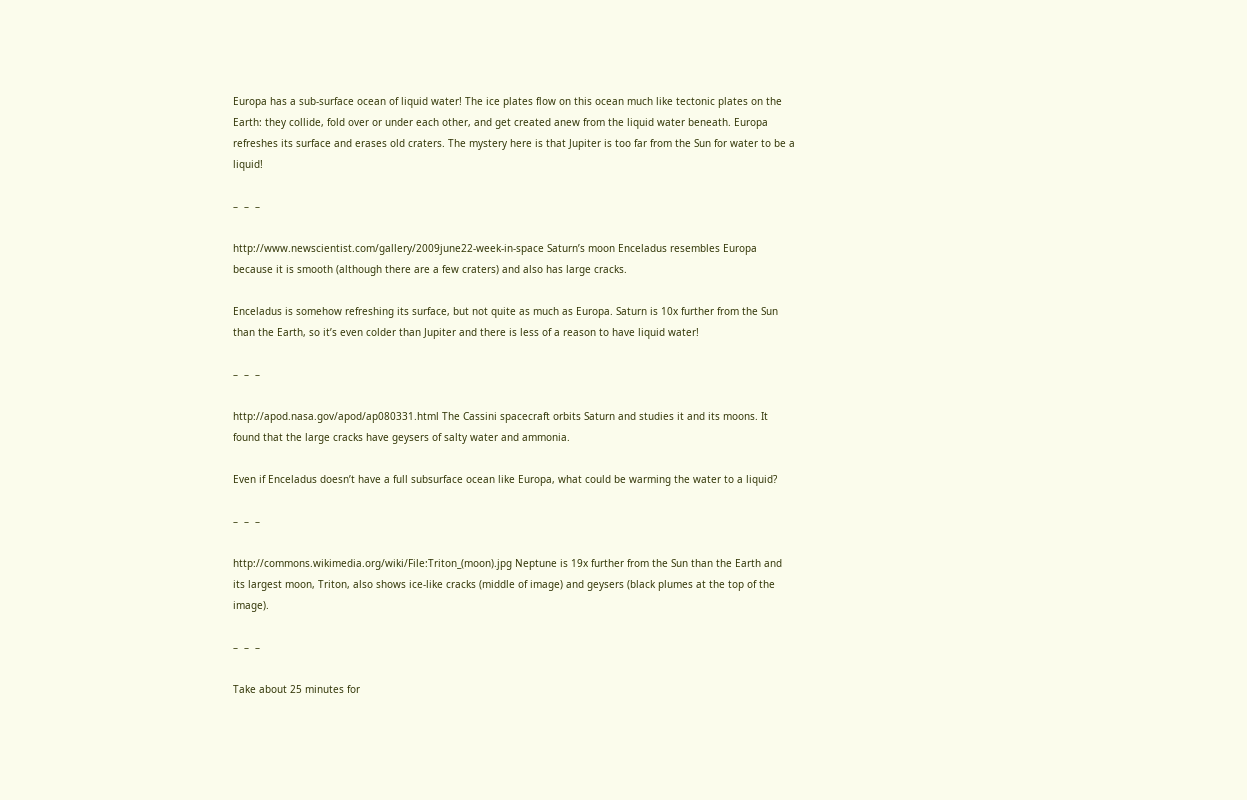Europa has a sub-surface ocean of liquid water! The ice plates flow on this ocean much like tectonic plates on the Earth: they collide, fold over or under each other, and get created anew from the liquid water beneath. Europa refreshes its surface and erases old craters. The mystery here is that Jupiter is too far from the Sun for water to be a liquid!

–  –  –

http://www.newscientist.com/gallery/2009june22-week-in-space Saturn’s moon Enceladus resembles Europa because it is smooth (although there are a few craters) and also has large cracks.

Enceladus is somehow refreshing its surface, but not quite as much as Europa. Saturn is 10x further from the Sun than the Earth, so it’s even colder than Jupiter and there is less of a reason to have liquid water!

–  –  –

http://apod.nasa.gov/apod/ap080331.html The Cassini spacecraft orbits Saturn and studies it and its moons. It found that the large cracks have geysers of salty water and ammonia.

Even if Enceladus doesn’t have a full subsurface ocean like Europa, what could be warming the water to a liquid?

–  –  –

http://commons.wikimedia.org/wiki/File:Triton_(moon).jpg Neptune is 19x further from the Sun than the Earth and its largest moon, Triton, also shows ice-like cracks (middle of image) and geysers (black plumes at the top of the image).

–  –  –

Take about 25 minutes for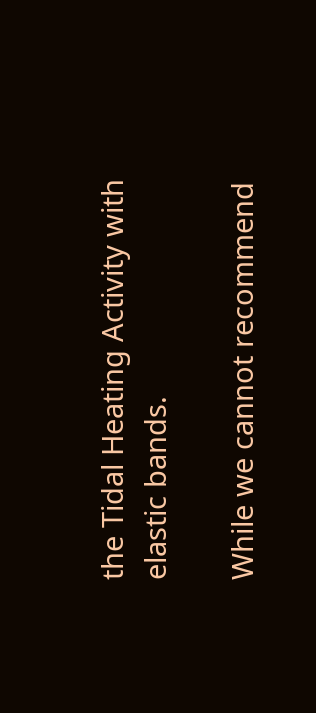the Tidal Heating Activity with elastic bands.

While we cannot recommend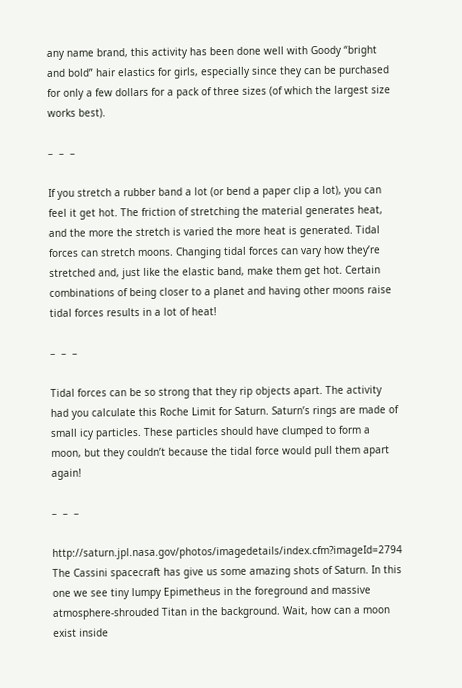any name brand, this activity has been done well with Goody “bright and bold” hair elastics for girls, especially since they can be purchased for only a few dollars for a pack of three sizes (of which the largest size works best).

–  –  –

If you stretch a rubber band a lot (or bend a paper clip a lot), you can feel it get hot. The friction of stretching the material generates heat, and the more the stretch is varied the more heat is generated. Tidal forces can stretch moons. Changing tidal forces can vary how they’re stretched and, just like the elastic band, make them get hot. Certain combinations of being closer to a planet and having other moons raise tidal forces results in a lot of heat!

–  –  –

Tidal forces can be so strong that they rip objects apart. The activity had you calculate this Roche Limit for Saturn. Saturn’s rings are made of small icy particles. These particles should have clumped to form a moon, but they couldn’t because the tidal force would pull them apart again!

–  –  –

http://saturn.jpl.nasa.gov/photos/imagedetails/index.cfm?imageId=2794 The Cassini spacecraft has give us some amazing shots of Saturn. In this one we see tiny lumpy Epimetheus in the foreground and massive atmosphere-shrouded Titan in the background. Wait, how can a moon exist inside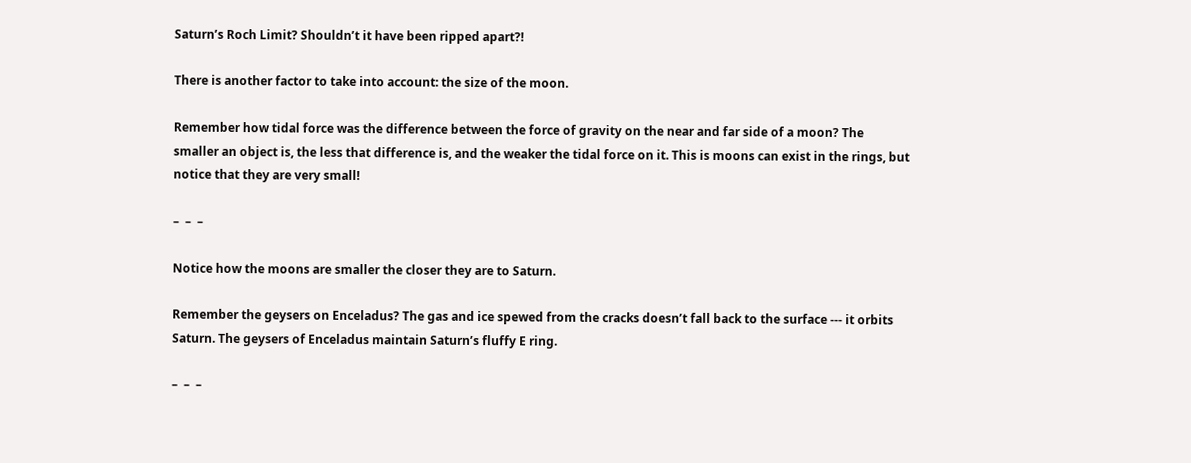Saturn’s Roch Limit? Shouldn’t it have been ripped apart?!

There is another factor to take into account: the size of the moon.

Remember how tidal force was the difference between the force of gravity on the near and far side of a moon? The smaller an object is, the less that difference is, and the weaker the tidal force on it. This is moons can exist in the rings, but notice that they are very small!

–  –  –

Notice how the moons are smaller the closer they are to Saturn.

Remember the geysers on Enceladus? The gas and ice spewed from the cracks doesn’t fall back to the surface --- it orbits Saturn. The geysers of Enceladus maintain Saturn’s fluffy E ring.

–  –  –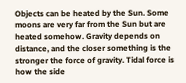Objects can be heated by the Sun. Some moons are very far from the Sun but are heated somehow. Gravity depends on distance, and the closer something is the stronger the force of gravity. Tidal force is how the side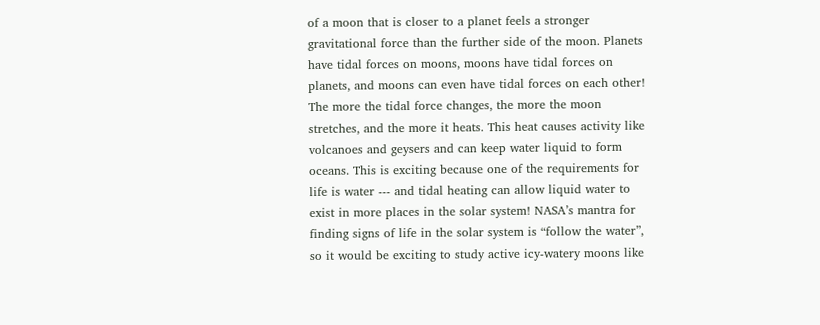of a moon that is closer to a planet feels a stronger gravitational force than the further side of the moon. Planets have tidal forces on moons, moons have tidal forces on planets, and moons can even have tidal forces on each other! The more the tidal force changes, the more the moon stretches, and the more it heats. This heat causes activity like volcanoes and geysers and can keep water liquid to form oceans. This is exciting because one of the requirements for life is water --- and tidal heating can allow liquid water to exist in more places in the solar system! NASA’s mantra for finding signs of life in the solar system is “follow the water”, so it would be exciting to study active icy-watery moons like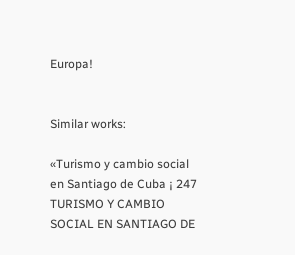Europa!


Similar works:

«Turismo y cambio social en Santiago de Cuba ¡ 247 TURISMO Y CAMBIO SOCIAL EN SANTIAGO DE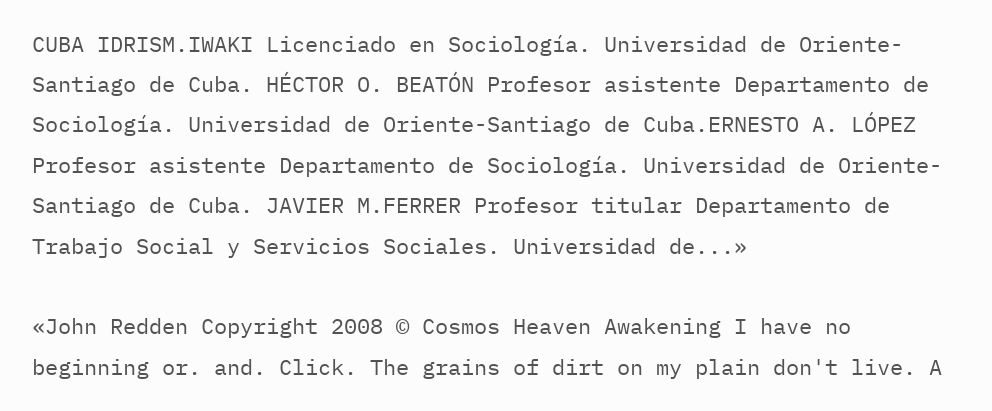CUBA IDRISM.IWAKI Licenciado en Sociología. Universidad de Oriente-Santiago de Cuba. HÉCTOR O. BEATÓN Profesor asistente Departamento de Sociología. Universidad de Oriente-Santiago de Cuba.ERNESTO A. LÓPEZ Profesor asistente Departamento de Sociología. Universidad de Oriente-Santiago de Cuba. JAVIER M.FERRER Profesor titular Departamento de Trabajo Social y Servicios Sociales. Universidad de...»

«John Redden Copyright 2008 © Cosmos Heaven Awakening I have no beginning or. and. Click. The grains of dirt on my plain don't live. A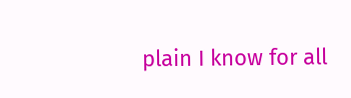plain I know for all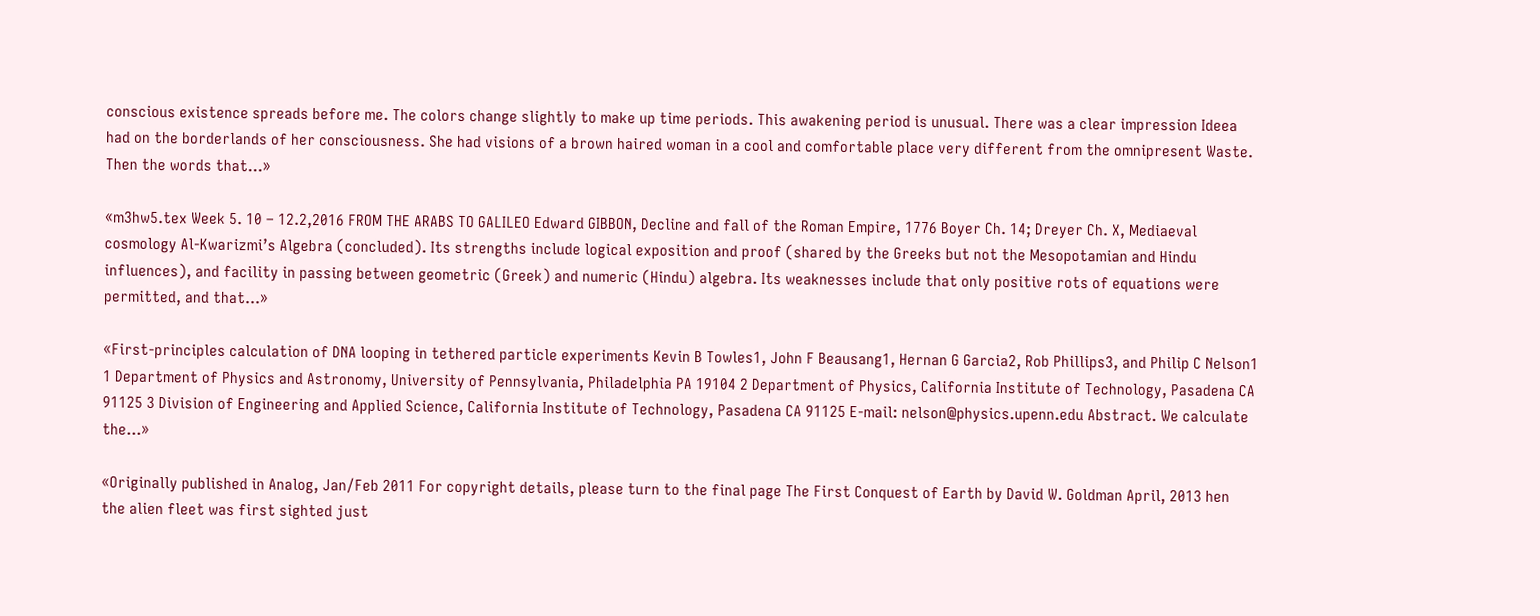conscious existence spreads before me. The colors change slightly to make up time periods. This awakening period is unusual. There was a clear impression Ideea had on the borderlands of her consciousness. She had visions of a brown haired woman in a cool and comfortable place very different from the omnipresent Waste. Then the words that...»

«m3hw5.tex Week 5. 10 – 12.2,2016 FROM THE ARABS TO GALILEO Edward GIBBON, Decline and fall of the Roman Empire, 1776 Boyer Ch. 14; Dreyer Ch. X, Mediaeval cosmology Al-Kwarizmi’s Algebra (concluded). Its strengths include logical exposition and proof (shared by the Greeks but not the Mesopotamian and Hindu influences), and facility in passing between geometric (Greek) and numeric (Hindu) algebra. Its weaknesses include that only positive rots of equations were permitted, and that...»

«First-principles calculation of DNA looping in tethered particle experiments Kevin B Towles1, John F Beausang1, Hernan G Garcia2, Rob Phillips3, and Philip C Nelson1 1 Department of Physics and Astronomy, University of Pennsylvania, Philadelphia PA 19104 2 Department of Physics, California Institute of Technology, Pasadena CA 91125 3 Division of Engineering and Applied Science, California Institute of Technology, Pasadena CA 91125 E-mail: nelson@physics.upenn.edu Abstract. We calculate the...»

«Originally published in Analog, Jan/Feb 2011 For copyright details, please turn to the final page The First Conquest of Earth by David W. Goldman April, 2013 hen the alien fleet was first sighted just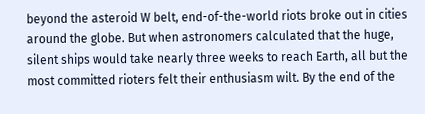beyond the asteroid W belt, end-of-the-world riots broke out in cities around the globe. But when astronomers calculated that the huge, silent ships would take nearly three weeks to reach Earth, all but the most committed rioters felt their enthusiasm wilt. By the end of the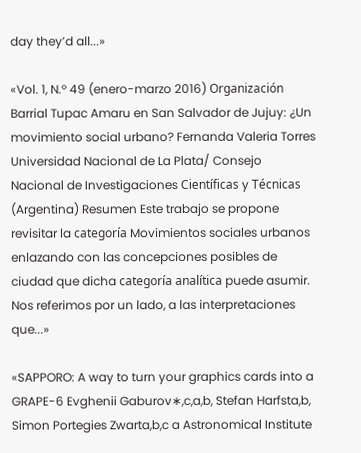day they’d all...»

«Vol. 1, N.º 49 (enero-marzo 2016) Organización Barrial Tupac Amaru en San Salvador de Jujuy: ¿Un movimiento social urbano? Fernanda Valeria Torres Universidad Nacional de La Plata/ Consejo Nacional de Investigaciones Científicas y Técnicas (Argentina) Resumen Este trabajo se propone revisitar la categoría Movimientos sociales urbanos enlazando con las concepciones posibles de ciudad que dicha categoría analítica puede asumir. Nos referimos por un lado, a las interpretaciones que...»

«SAPPORO: A way to turn your graphics cards into a GRAPE-6 Evghenii Gaburov∗,c,a,b, Stefan Harfsta,b, Simon Portegies Zwarta,b,c a Astronomical Institute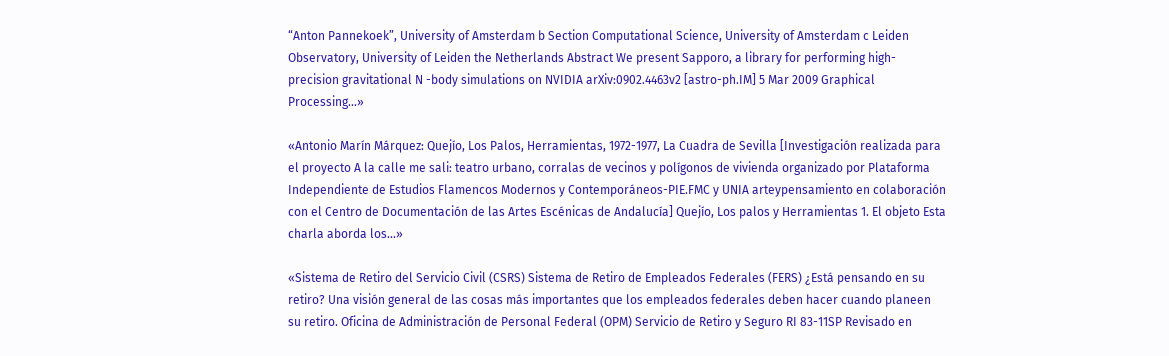“Anton Pannekoek”, University of Amsterdam b Section Computational Science, University of Amsterdam c Leiden Observatory, University of Leiden the Netherlands Abstract We present Sapporo, a library for performing high-precision gravitational N -body simulations on NVIDIA arXiv:0902.4463v2 [astro-ph.IM] 5 Mar 2009 Graphical Processing...»

«Antonio Marín Márquez: Quejío, Los Palos, Herramientas, 1972-1977, La Cuadra de Sevilla [Investigación realizada para el proyecto A la calle me sali: teatro urbano, corralas de vecinos y polígonos de vivienda organizado por Plataforma Independiente de Estudios Flamencos Modernos y Contemporáneos-PIE.FMC y UNIA arteypensamiento en colaboración con el Centro de Documentación de las Artes Escénicas de Andalucía] Quejío, Los palos y Herramientas 1. El objeto Esta charla aborda los...»

«Sistema de Retiro del Servicio Civil (CSRS) Sistema de Retiro de Empleados Federales (FERS) ¿Está pensando en su retiro? Una visión general de las cosas más importantes que los empleados federales deben hacer cuando planeen su retiro. Oficina de Administración de Personal Federal (OPM) Servicio de Retiro y Seguro RI 83-11SP Revisado en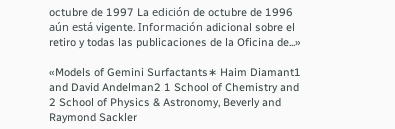octubre de 1997 La edición de octubre de 1996 aún está vigente. Información adicional sobre el retiro y todas las publicaciones de la Oficina de...»

«Models of Gemini Surfactants∗ Haim Diamant1 and David Andelman2 1 School of Chemistry and 2 School of Physics & Astronomy, Beverly and Raymond Sackler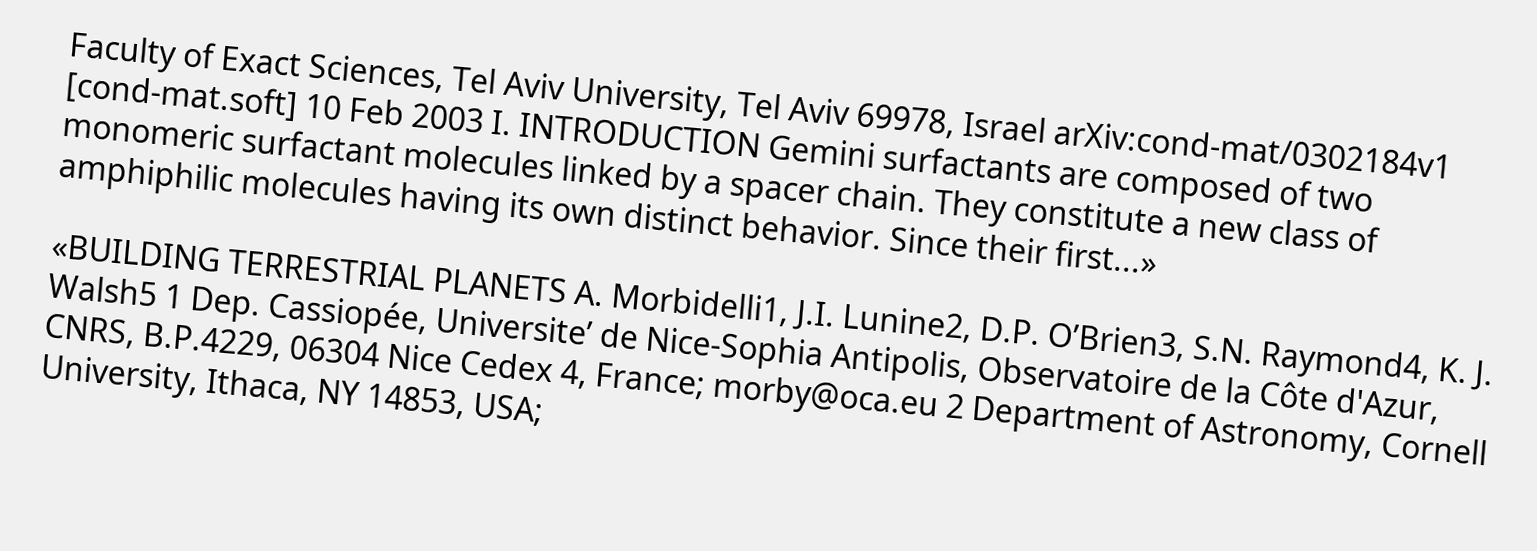Faculty of Exact Sciences, Tel Aviv University, Tel Aviv 69978, Israel arXiv:cond-mat/0302184v1 [cond-mat.soft] 10 Feb 2003 I. INTRODUCTION Gemini surfactants are composed of two monomeric surfactant molecules linked by a spacer chain. They constitute a new class of amphiphilic molecules having its own distinct behavior. Since their first...»

«BUILDING TERRESTRIAL PLANETS A. Morbidelli1, J.I. Lunine2, D.P. O’Brien3, S.N. Raymond4, K. J. Walsh5 1 Dep. Cassiopée, Universite’ de Nice-Sophia Antipolis, Observatoire de la Côte d'Azur, CNRS, B.P.4229, 06304 Nice Cedex 4, France; morby@oca.eu 2 Department of Astronomy, Cornell University, Ithaca, NY 14853, USA;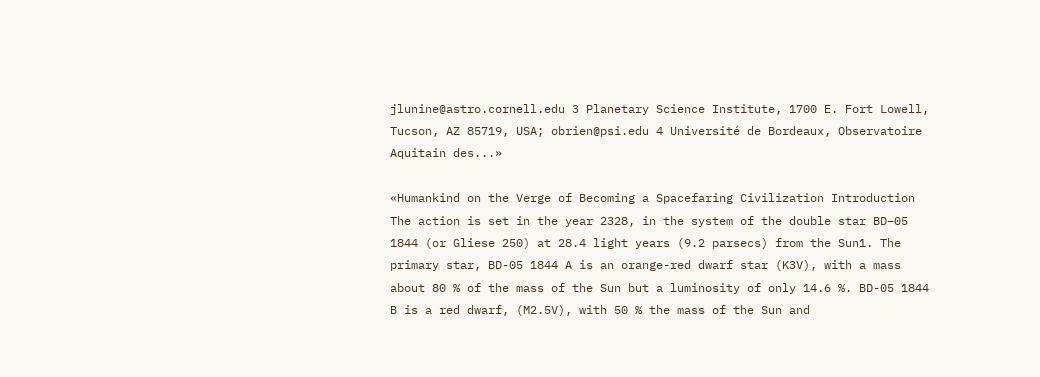jlunine@astro.cornell.edu 3 Planetary Science Institute, 1700 E. Fort Lowell, Tucson, AZ 85719, USA; obrien@psi.edu 4 Université de Bordeaux, Observatoire Aquitain des...»

«Humankind on the Verge of Becoming a Spacefaring Civilization Introduction The action is set in the year 2328, in the system of the double star BD–05 1844 (or Gliese 250) at 28.4 light years (9.2 parsecs) from the Sun1. The primary star, BD-05 1844 A is an orange-red dwarf star (K3V), with a mass about 80 % of the mass of the Sun but a luminosity of only 14.6 %. BD-05 1844 B is a red dwarf, (M2.5V), with 50 % the mass of the Sun and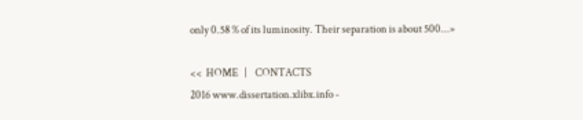only 0.58 % of its luminosity. Their separation is about 500...»

<<  HOME   |    CONTACTS
2016 www.dissertation.xlibx.info -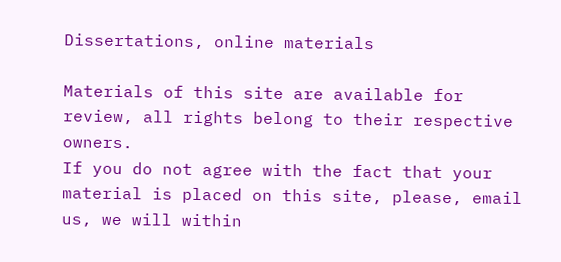Dissertations, online materials

Materials of this site are available for review, all rights belong to their respective owners.
If you do not agree with the fact that your material is placed on this site, please, email us, we will within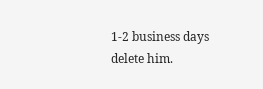1-2 business days delete him.